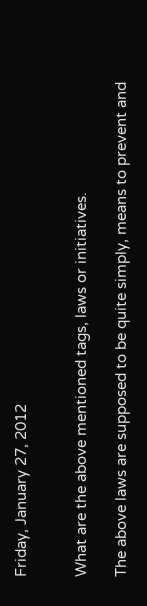Friday, January 27, 2012


What are the above mentioned tags, laws or initiatives.

The above laws are supposed to be quite simply, means to prevent and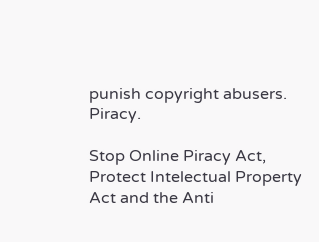punish copyright abusers. Piracy.

Stop Online Piracy Act, Protect Intelectual Property Act and the Anti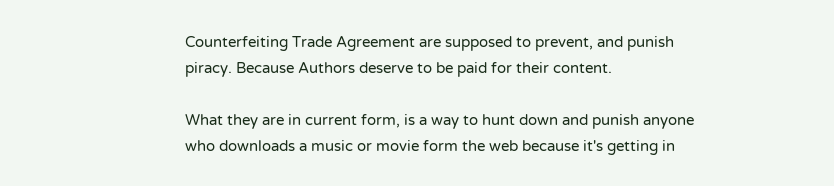Counterfeiting Trade Agreement are supposed to prevent, and punish piracy. Because Authors deserve to be paid for their content.

What they are in current form, is a way to hunt down and punish anyone who downloads a music or movie form the web because it's getting in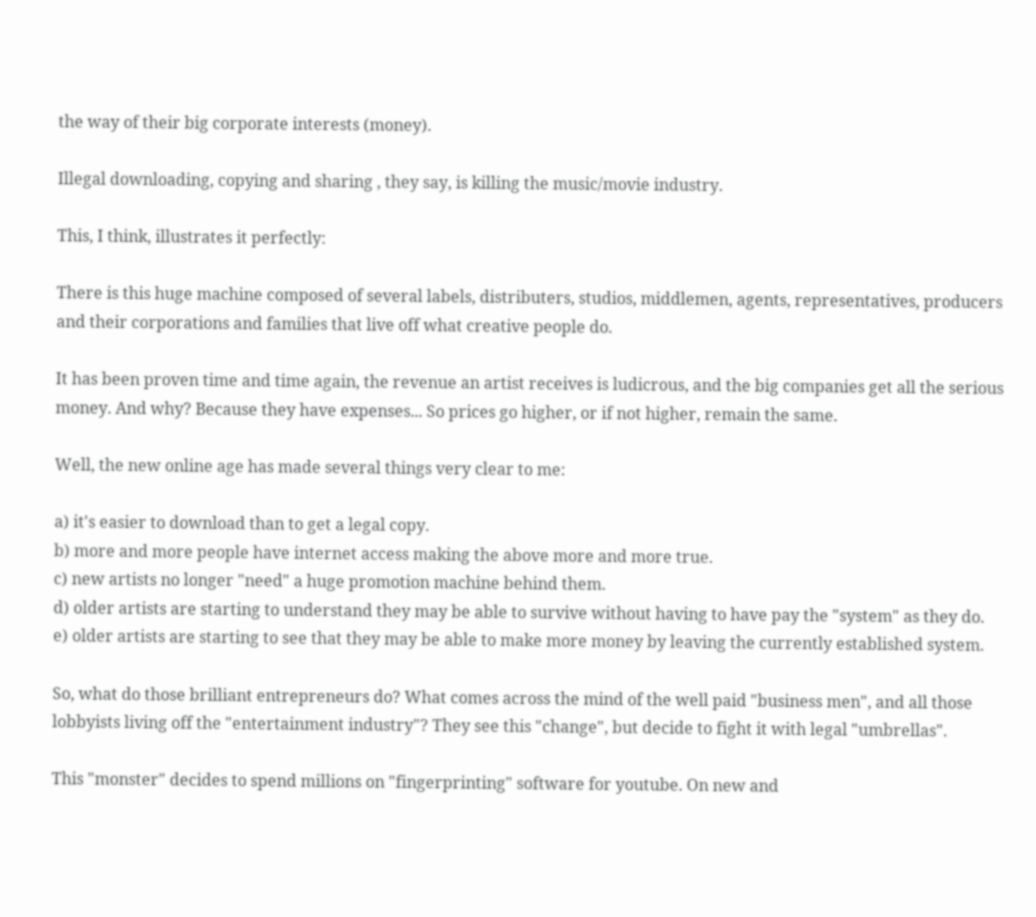the way of their big corporate interests (money).

Illegal downloading, copying and sharing , they say, is killing the music/movie industry.

This, I think, illustrates it perfectly:

There is this huge machine composed of several labels, distributers, studios, middlemen, agents, representatives, producers and their corporations and families that live off what creative people do.

It has been proven time and time again, the revenue an artist receives is ludicrous, and the big companies get all the serious money. And why? Because they have expenses... So prices go higher, or if not higher, remain the same.

Well, the new online age has made several things very clear to me:

a) it's easier to download than to get a legal copy.
b) more and more people have internet access making the above more and more true.
c) new artists no longer "need" a huge promotion machine behind them.
d) older artists are starting to understand they may be able to survive without having to have pay the "system" as they do.
e) older artists are starting to see that they may be able to make more money by leaving the currently established system.

So, what do those brilliant entrepreneurs do? What comes across the mind of the well paid "business men", and all those lobbyists living off the "entertainment industry"? They see this "change", but decide to fight it with legal "umbrellas".

This "monster" decides to spend millions on "fingerprinting" software for youtube. On new and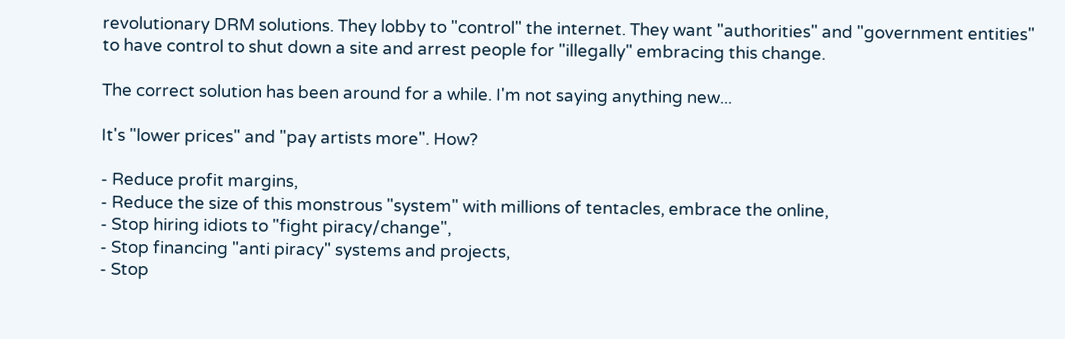revolutionary DRM solutions. They lobby to "control" the internet. They want "authorities" and "government entities" to have control to shut down a site and arrest people for "illegally" embracing this change.

The correct solution has been around for a while. I'm not saying anything new...

It's "lower prices" and "pay artists more". How?

- Reduce profit margins,
- Reduce the size of this monstrous "system" with millions of tentacles, embrace the online,
- Stop hiring idiots to "fight piracy/change",
- Stop financing "anti piracy" systems and projects,
- Stop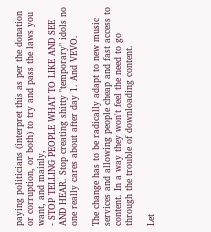paying politicians (interpret this as per the donation or corruption, or both) to try and pass the laws you want, and mainly,
- STOP TELLING PEOPLE WHAT TO LIKE AND SEE AND HEAR. Stop creating shitty "temporary" idols no one really cares about after day 1. And VEVO.

The change has to be radically adapt to new music services and allowing people cheap and fast access to content. In a way they won't feel the need to go through the trouble of downloading content.

Let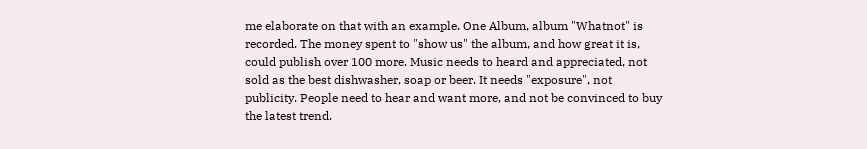me elaborate on that with an example. One Album, album "Whatnot" is recorded. The money spent to "show us" the album, and how great it is, could publish over 100 more. Music needs to heard and appreciated, not sold as the best dishwasher, soap or beer. It needs "exposure", not publicity. People need to hear and want more, and not be convinced to buy the latest trend.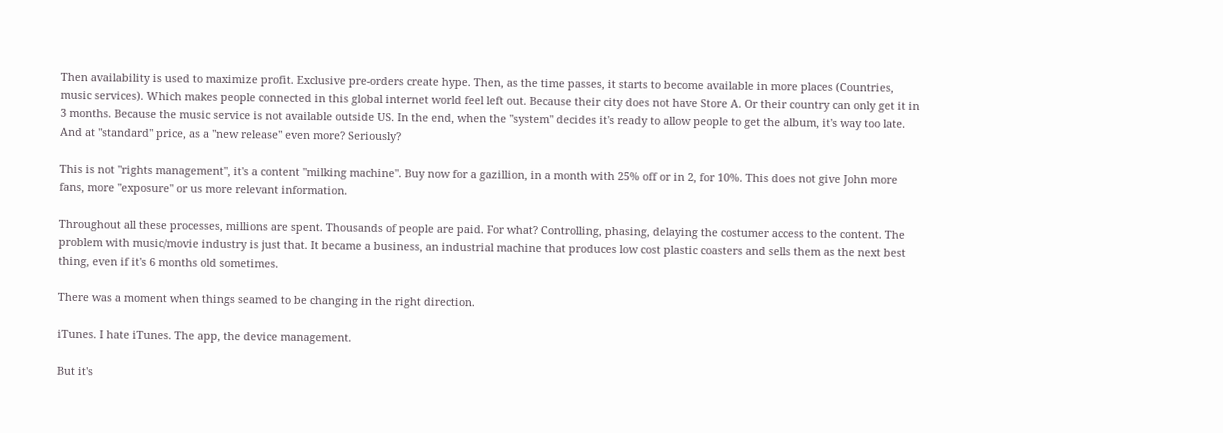Then availability is used to maximize profit. Exclusive pre-orders create hype. Then, as the time passes, it starts to become available in more places (Countries, music services). Which makes people connected in this global internet world feel left out. Because their city does not have Store A. Or their country can only get it in 3 months. Because the music service is not available outside US. In the end, when the "system" decides it's ready to allow people to get the album, it's way too late. And at "standard" price, as a "new release" even more? Seriously?

This is not "rights management", it's a content "milking machine". Buy now for a gazillion, in a month with 25% off or in 2, for 10%. This does not give John more fans, more "exposure" or us more relevant information.

Throughout all these processes, millions are spent. Thousands of people are paid. For what? Controlling, phasing, delaying the costumer access to the content. The problem with music/movie industry is just that. It became a business, an industrial machine that produces low cost plastic coasters and sells them as the next best thing, even if it's 6 months old sometimes.

There was a moment when things seamed to be changing in the right direction.

iTunes. I hate iTunes. The app, the device management.

But it's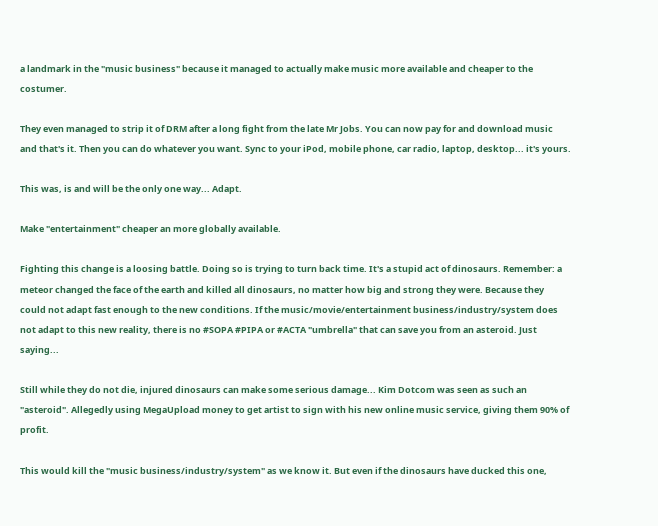a landmark in the "music business" because it managed to actually make music more available and cheaper to the costumer.

They even managed to strip it of DRM after a long fight from the late Mr Jobs. You can now pay for and download music and that's it. Then you can do whatever you want. Sync to your iPod, mobile phone, car radio, laptop, desktop... it's yours.

This was, is and will be the only one way... Adapt.

Make "entertainment" cheaper an more globally available.

Fighting this change is a loosing battle. Doing so is trying to turn back time. It's a stupid act of dinosaurs. Remember: a meteor changed the face of the earth and killed all dinosaurs, no matter how big and strong they were. Because they could not adapt fast enough to the new conditions. If the music/movie/entertainment business/industry/system does not adapt to this new reality, there is no #SOPA #PIPA or #ACTA "umbrella" that can save you from an asteroid. Just saying...

Still while they do not die, injured dinosaurs can make some serious damage... Kim Dotcom was seen as such an "asteroid". Allegedly using MegaUpload money to get artist to sign with his new online music service, giving them 90% of profit.

This would kill the "music business/industry/system" as we know it. But even if the dinosaurs have ducked this one,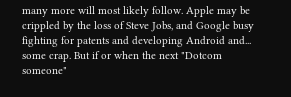many more will most likely follow. Apple may be crippled by the loss of Steve Jobs, and Google busy fighting for patents and developing Android and... some crap. But if or when the next "Dotcom someone"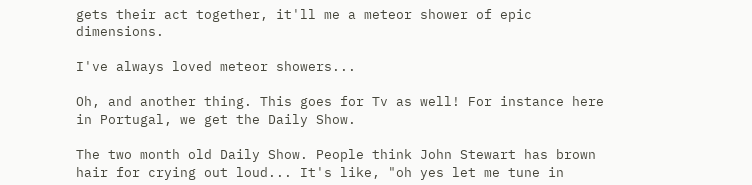gets their act together, it'll me a meteor shower of epic dimensions.

I've always loved meteor showers...

Oh, and another thing. This goes for Tv as well! For instance here in Portugal, we get the Daily Show.

The two month old Daily Show. People think John Stewart has brown hair for crying out loud... It's like, "oh yes let me tune in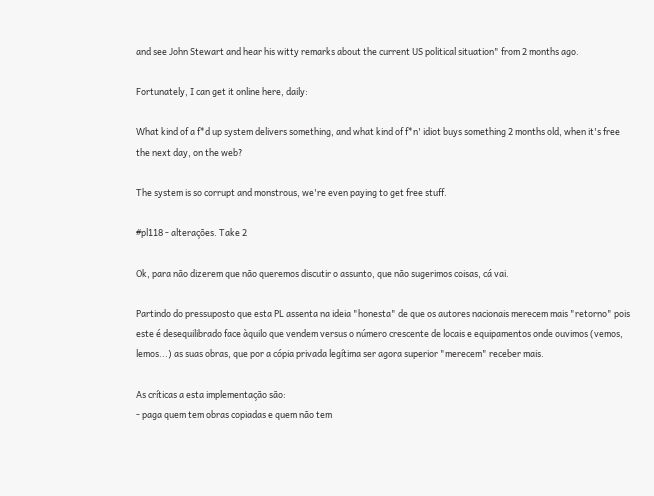and see John Stewart and hear his witty remarks about the current US political situation" from 2 months ago.

Fortunately, I can get it online here, daily:

What kind of a f*d up system delivers something, and what kind of f*n' idiot buys something 2 months old, when it's free the next day, on the web?

The system is so corrupt and monstrous, we're even paying to get free stuff.

#pl118 - alterações. Take 2

Ok, para não dizerem que não queremos discutir o assunto, que não sugerimos coisas, cá vai.

Partindo do pressuposto que esta PL assenta na ideia "honesta" de que os autores nacionais merecem mais "retorno" pois este é desequilibrado face àquilo que vendem versus o número crescente de locais e equipamentos onde ouvimos (vemos, lemos...) as suas obras, que por a cópia privada legítima ser agora superior "merecem" receber mais.

As críticas a esta implementação são:
- paga quem tem obras copiadas e quem não tem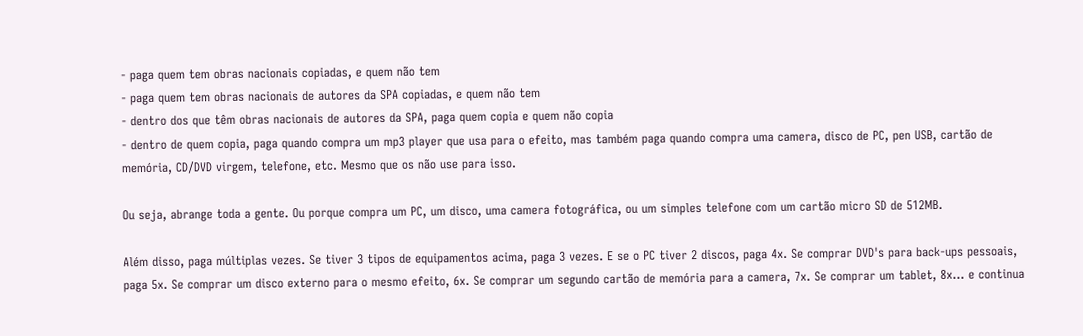- paga quem tem obras nacionais copiadas, e quem não tem
- paga quem tem obras nacionais de autores da SPA copiadas, e quem não tem
- dentro dos que têm obras nacionais de autores da SPA, paga quem copia e quem não copia
- dentro de quem copia, paga quando compra um mp3 player que usa para o efeito, mas também paga quando compra uma camera, disco de PC, pen USB, cartão de memória, CD/DVD virgem, telefone, etc. Mesmo que os não use para isso.

Ou seja, abrange toda a gente. Ou porque compra um PC, um disco, uma camera fotográfica, ou um simples telefone com um cartão micro SD de 512MB.

Além disso, paga múltiplas vezes. Se tiver 3 tipos de equipamentos acima, paga 3 vezes. E se o PC tiver 2 discos, paga 4x. Se comprar DVD's para back-ups pessoais, paga 5x. Se comprar um disco externo para o mesmo efeito, 6x. Se comprar um segundo cartão de memória para a camera, 7x. Se comprar um tablet, 8x... e continua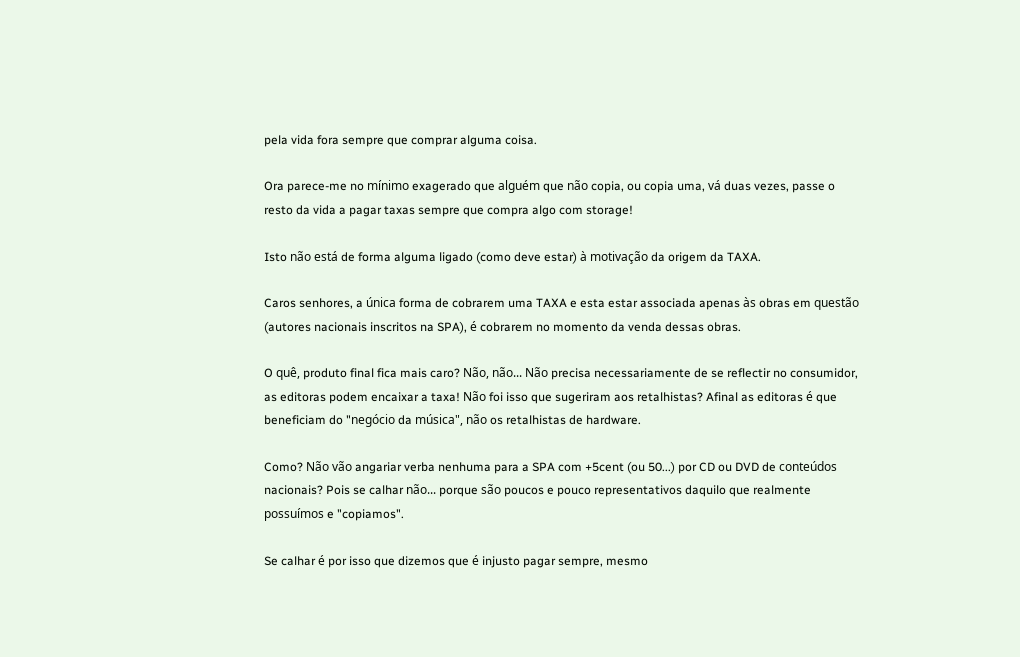pela vida fora sempre que comprar alguma coisa.

Ora parece-me no mínimo exagerado que alguém que não copia, ou copia uma, vá duas vezes, passe o resto da vida a pagar taxas sempre que compra algo com storage!

Isto não está de forma alguma ligado (como deve estar) à motivação da origem da TAXA.

Caros senhores, a única forma de cobrarem uma TAXA e esta estar associada apenas às obras em questão (autores nacionais inscritos na SPA), é cobrarem no momento da venda dessas obras.

O quê, produto final fica mais caro? Não, não... Não precisa necessariamente de se reflectir no consumidor, as editoras podem encaixar a taxa! Não foi isso que sugeriram aos retalhistas? Afinal as editoras é que beneficiam do "negócio da música", não os retalhistas de hardware.

Como? Não vão angariar verba nenhuma para a SPA com +5cent (ou 50...) por CD ou DVD de conteúdos nacionais? Pois se calhar não... porque são poucos e pouco representativos daquilo que realmente possuímos e "copiamos".

Se calhar é por isso que dizemos que é injusto pagar sempre, mesmo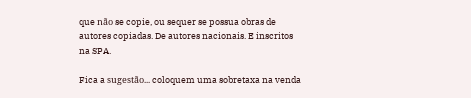que não se copie, ou sequer se possua obras de autores copiadas. De autores nacionais. E inscritos na SPA.

Fica a sugestão... coloquem uma sobretaxa na venda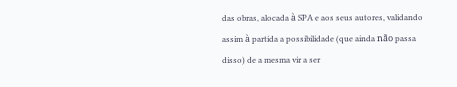das obras, alocada à SPA e aos seus autores, validando assim à partida a possibilidade (que ainda não passa disso) de a mesma vir a ser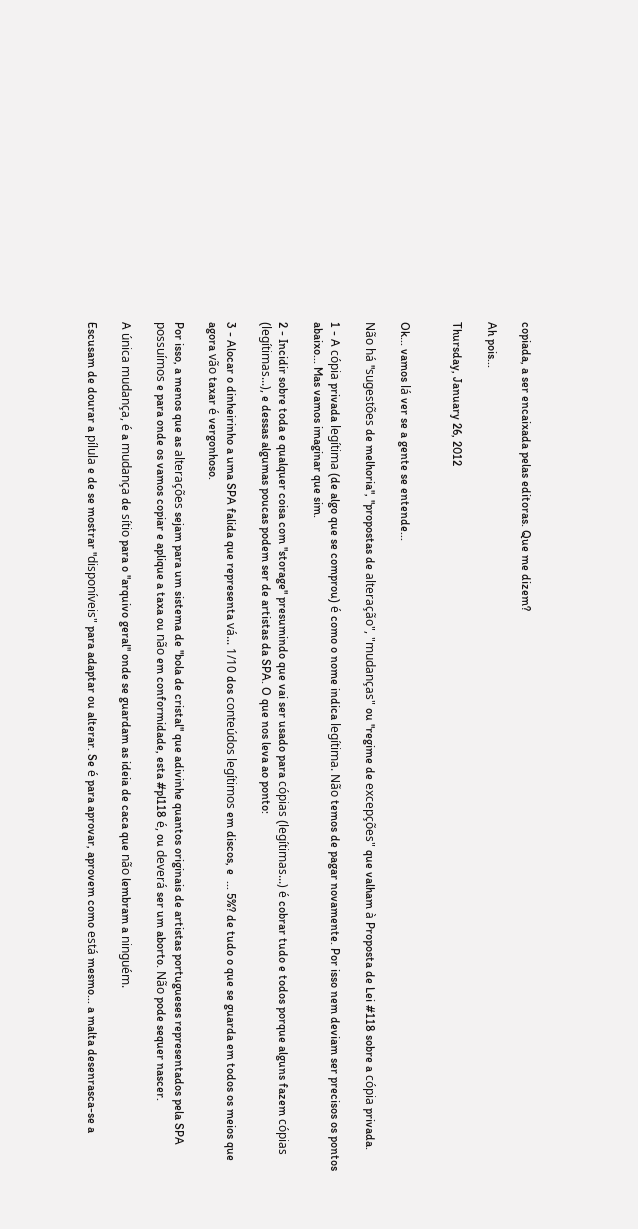copiada, a ser encaixada pelas editoras. Que me dizem?

Ah pois...

Thursday, January 26, 2012


Ok... vamos lá ver se a gente se entende...

Não há "sugestões de melhoria", "propostas de alteração", "mudanças" ou "regime de excepções" que valham à Proposta de Lei #118 sobre a cópia privada.

1 - A cópia privada legítima (de algo que se comprou) é como o nome indica legítima. Não temos de pagar novamente. Por isso nem deviam ser precisos os pontos abaixo... Mas vamos imaginar que sim.

2 - Incidir sobre toda e qualquer coisa com "storage" presumindo que vai ser usado para cópias (legítimas...) é cobrar tudo e todos porque alguns fazem cópias (legítimas...), e dessas algumas poucas podem ser de artistas da SPA. O que nos leva ao ponto:

3 - Alocar o dinheirinho a uma SPA falida que representa vá... 1/10 dos conteúdos legítimos em discos, e  ... 5%? de tudo o que se guarda em todos os meios que agora vão taxar é vergonhoso.

Por isso, a menos que as alterações sejam para um sistema de "bola de cristal" que adivinhe quantos originais de artistas portugueses representados pela SPA possuímos e para onde os vamos copiar e aplique a taxa ou não em conformidade, esta #pl118 é, ou deverá ser um aborto. Não pode sequer nascer.

A única mudança, é a mudança de sítio para o "arquivo geral" onde se guardam as ideia de caca que não lembram a ninguém.

Escusam de dourar a pílula e de se mostrar "disponíveis" para adaptar ou alterar. Se é para aprovar, aprovem como está mesmo... a malta desenrasca-se a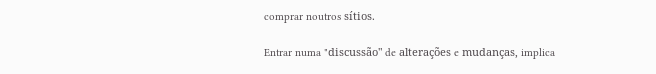comprar noutros sítios.

Entrar numa "discussão" de alterações e mudanças, implica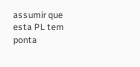assumir que esta PL tem ponta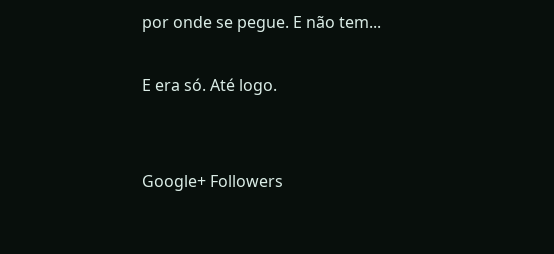por onde se pegue. E não tem...

E era só. Até logo.


Google+ Followers